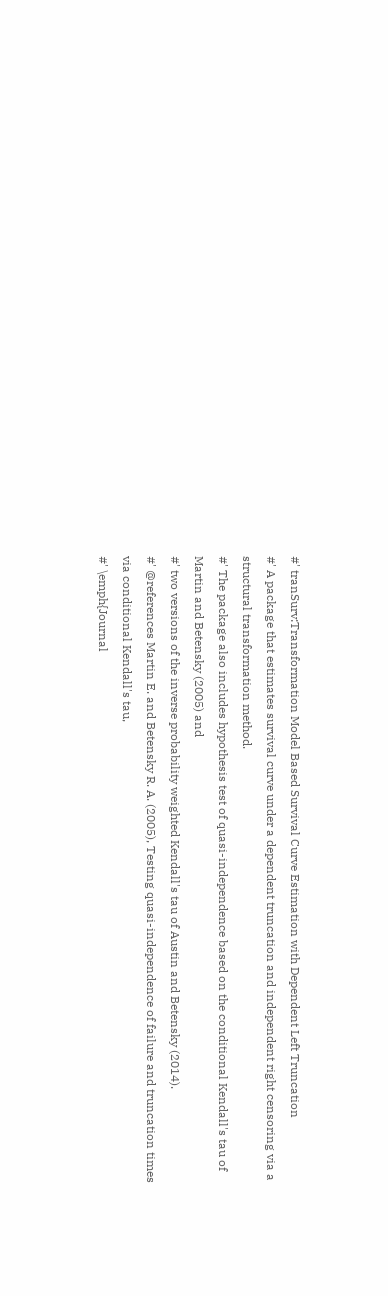#' tranSurv:Transformation Model Based Survival Curve Estimation with Dependent Left Truncation
#' A package that estimates survival curve under a dependent truncation and independent right censoring via a structural transformation method.
#' The package also includes hypothesis test of quasi-independence based on the conditional Kendall's tau of Martin and Betensky (2005) and
#' two versions of the inverse probability weighted Kendall's tau of Austin and Betensky (2014).
#' @references Martin E. and Betensky R. A. (2005), Testing quasi-independence of failure and truncation times via conditional Kendall's tau,
#' \emph{Journal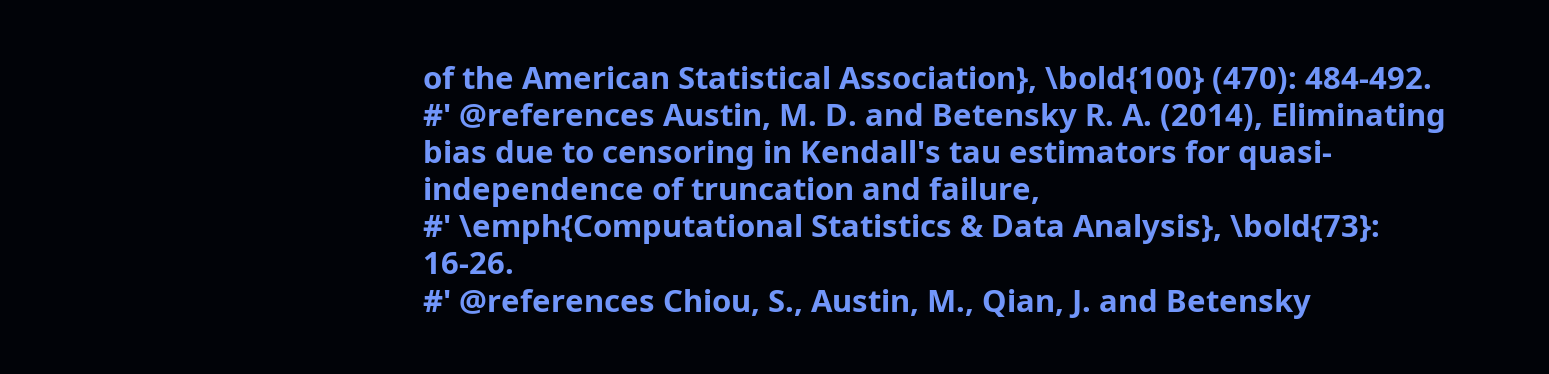of the American Statistical Association}, \bold{100} (470): 484-492.
#' @references Austin, M. D. and Betensky R. A. (2014), Eliminating bias due to censoring in Kendall's tau estimators for quasi-independence of truncation and failure,
#' \emph{Computational Statistics & Data Analysis}, \bold{73}: 16-26.
#' @references Chiou, S., Austin, M., Qian, J. and Betensky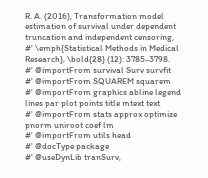R. A. (2016), Transformation model estimation of survival under dependent truncation and independent censoring,
#' \emph{Statistical Methods in Medical Research}, \bold{28} (12): 3785-3798.
#' @importFrom survival Surv survfit
#' @importFrom SQUAREM squarem
#' @importFrom graphics abline legend lines par plot points title mtext text
#' @importFrom stats approx optimize pnorm uniroot coef lm
#' @importFrom utils head
#' @docType package
#' @useDynLib tranSurv,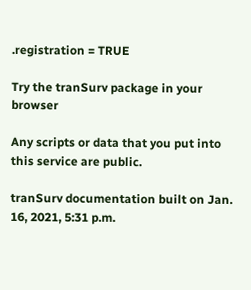.registration = TRUE

Try the tranSurv package in your browser

Any scripts or data that you put into this service are public.

tranSurv documentation built on Jan. 16, 2021, 5:31 p.m.